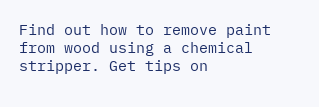Find out how to remove paint from wood using a chemical stripper. Get tips on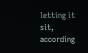letting it sit, according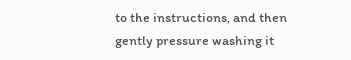to the instructions, and then gently pressure washing it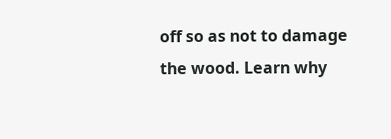off so as not to damage the wood. Learn why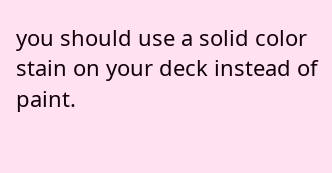you should use a solid color stain on your deck instead of paint.